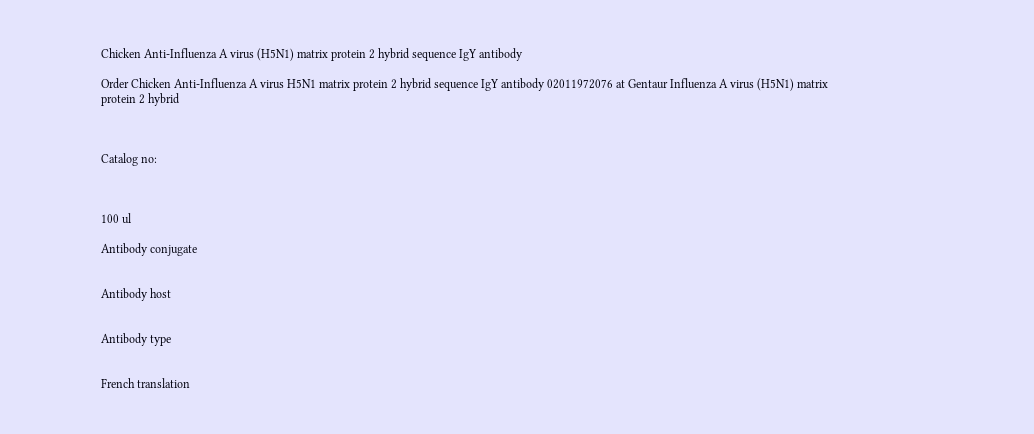Chicken Anti-Influenza A virus (H5N1) matrix protein 2 hybrid sequence IgY antibody

Order Chicken Anti-Influenza A virus H5N1 matrix protein 2 hybrid sequence IgY antibody 02011972076 at Gentaur Influenza A virus (H5N1) matrix protein 2 hybrid



Catalog no:



100 ul

Antibody conjugate


Antibody host


Antibody type


French translation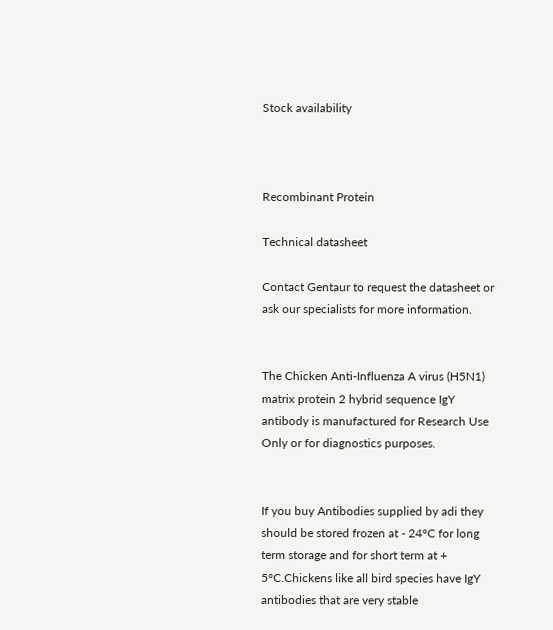Stock availability



Recombinant Protein

Technical datasheet

Contact Gentaur to request the datasheet or ask our specialists for more information.


The Chicken Anti-Influenza A virus (H5N1) matrix protein 2 hybrid sequence IgY antibody is manufactured for Research Use Only or for diagnostics purposes.


If you buy Antibodies supplied by adi they should be stored frozen at - 24°C for long term storage and for short term at + 5°C.Chickens like all bird species have IgY antibodies that are very stable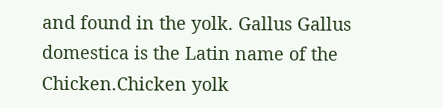and found in the yolk. Gallus Gallus domestica is the Latin name of the Chicken.Chicken yolk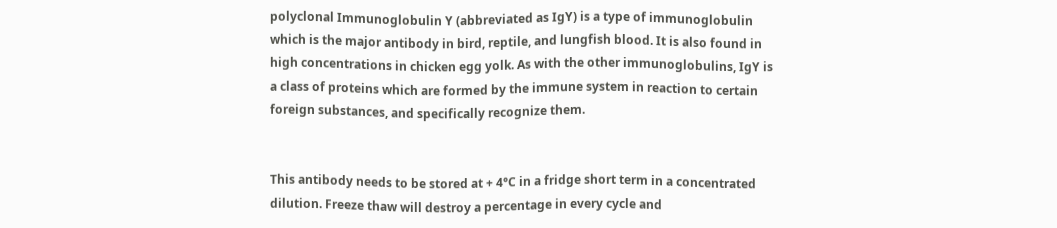polyclonal Immunoglobulin Y (abbreviated as IgY) is a type of immunoglobulin which is the major antibody in bird, reptile, and lungfish blood. It is also found in high concentrations in chicken egg yolk. As with the other immunoglobulins, IgY is a class of proteins which are formed by the immune system in reaction to certain foreign substances, and specifically recognize them.


This antibody needs to be stored at + 4°C in a fridge short term in a concentrated dilution. Freeze thaw will destroy a percentage in every cycle and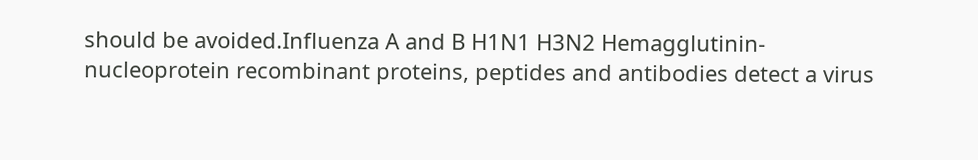should be avoided.Influenza A and B H1N1 H3N2 Hemagglutinin-nucleoprotein recombinant proteins, peptides and antibodies detect a virus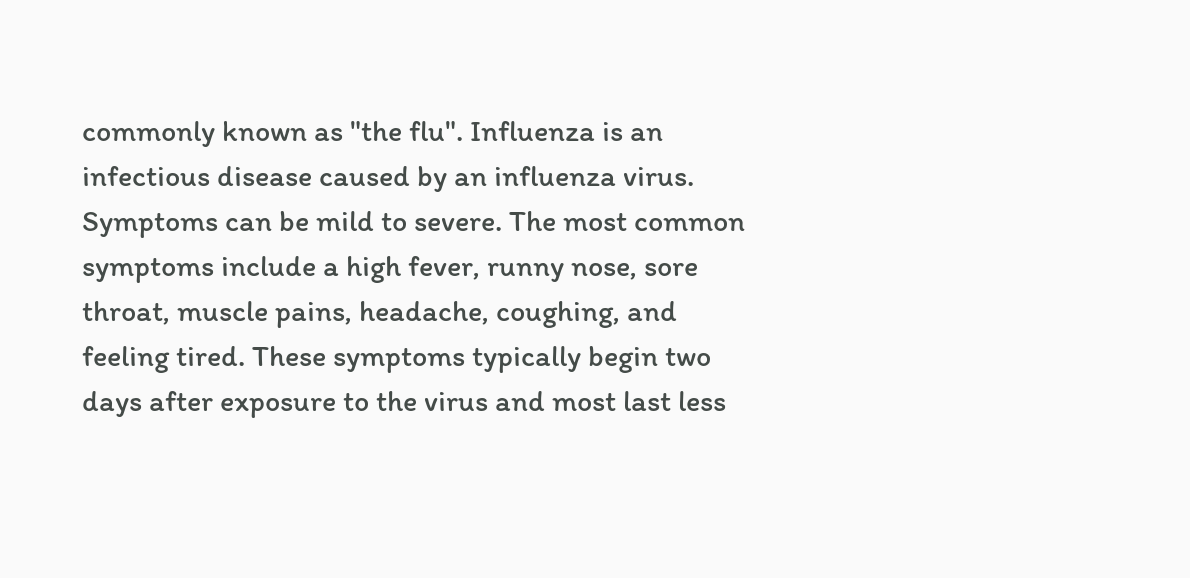commonly known as "the flu". Influenza is an infectious disease caused by an influenza virus. Symptoms can be mild to severe. The most common symptoms include a high fever, runny nose, sore throat, muscle pains, headache, coughing, and feeling tired. These symptoms typically begin two days after exposure to the virus and most last less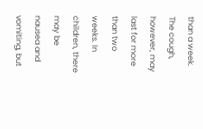than a week. The cough, however, may last for more than two weeks. In children, there may be nausea and vomiting, but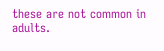these are not common in adults.